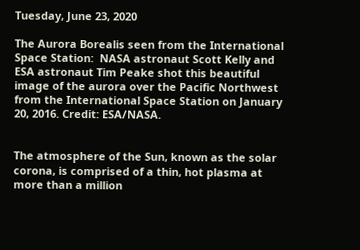Tuesday, June 23, 2020

The Aurora Borealis seen from the International Space Station:  NASA astronaut Scott Kelly and ESA astronaut Tim Peake shot this beautiful image of the aurora over the Pacific Northwest from the International Space Station on January 20, 2016. Credit: ESA/NASA.


The atmosphere of the Sun, known as the solar corona, is comprised of a thin, hot plasma at more than a million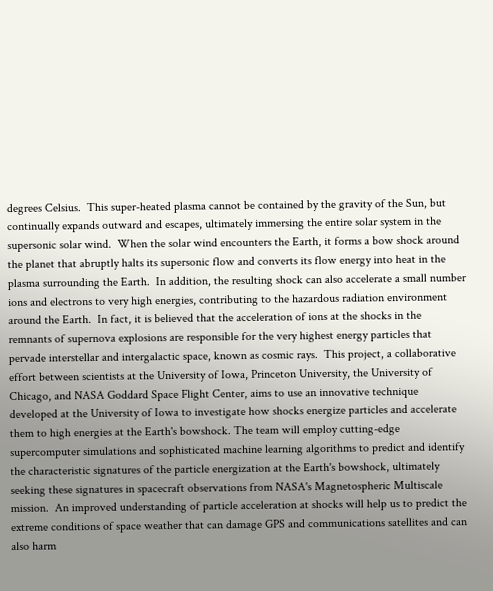degrees Celsius.  This super-heated plasma cannot be contained by the gravity of the Sun, but continually expands outward and escapes, ultimately immersing the entire solar system in the supersonic solar wind.  When the solar wind encounters the Earth, it forms a bow shock around the planet that abruptly halts its supersonic flow and converts its flow energy into heat in the plasma surrounding the Earth.  In addition, the resulting shock can also accelerate a small number ions and electrons to very high energies, contributing to the hazardous radiation environment around the Earth.  In fact, it is believed that the acceleration of ions at the shocks in the remnants of supernova explosions are responsible for the very highest energy particles that pervade interstellar and intergalactic space, known as cosmic rays.  This project, a collaborative effort between scientists at the University of Iowa, Princeton University, the University of Chicago, and NASA Goddard Space Flight Center, aims to use an innovative technique developed at the University of Iowa to investigate how shocks energize particles and accelerate them to high energies at the Earth's bowshock. The team will employ cutting-edge supercomputer simulations and sophisticated machine learning algorithms to predict and identify the characteristic signatures of the particle energization at the Earth's bowshock, ultimately seeking these signatures in spacecraft observations from NASA's Magnetospheric Multiscale mission.  An improved understanding of particle acceleration at shocks will help us to predict the extreme conditions of space weather that can damage GPS and communications satellites and can also harm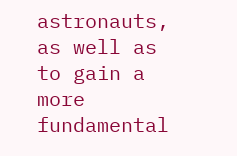astronauts, as well as to gain a more fundamental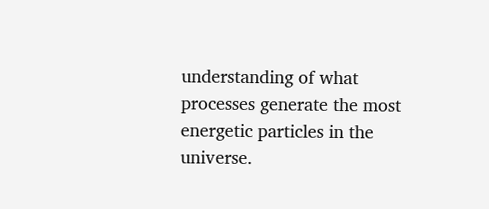understanding of what processes generate the most energetic particles in the universe.